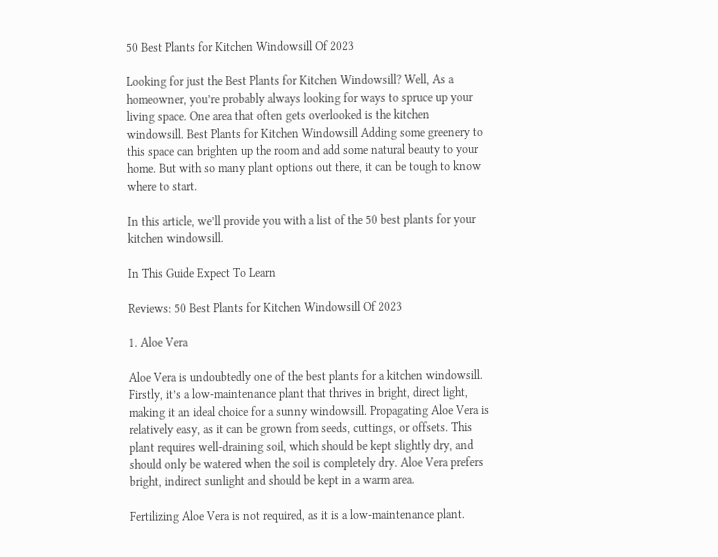50 Best Plants for Kitchen Windowsill Of 2023

Looking for just the Best Plants for Kitchen Windowsill? Well, As a homeowner, you’re probably always looking for ways to spruce up your living space. One area that often gets overlooked is the kitchen windowsill. Best Plants for Kitchen Windowsill Adding some greenery to this space can brighten up the room and add some natural beauty to your home. But with so many plant options out there, it can be tough to know where to start.

In this article, we’ll provide you with a list of the 50 best plants for your kitchen windowsill.

In This Guide Expect To Learn

Reviews: 50 Best Plants for Kitchen Windowsill Of 2023

1. Aloe Vera

Aloe Vera is undoubtedly one of the best plants for a kitchen windowsill. Firstly, it’s a low-maintenance plant that thrives in bright, direct light, making it an ideal choice for a sunny windowsill. Propagating Aloe Vera is relatively easy, as it can be grown from seeds, cuttings, or offsets. This plant requires well-draining soil, which should be kept slightly dry, and should only be watered when the soil is completely dry. Aloe Vera prefers bright, indirect sunlight and should be kept in a warm area.

Fertilizing Aloe Vera is not required, as it is a low-maintenance plant.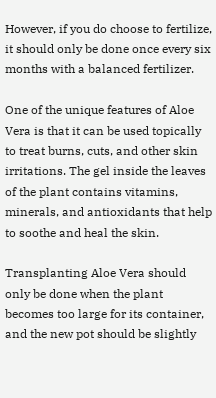However, if you do choose to fertilize, it should only be done once every six months with a balanced fertilizer.

One of the unique features of Aloe Vera is that it can be used topically to treat burns, cuts, and other skin irritations. The gel inside the leaves of the plant contains vitamins, minerals, and antioxidants that help to soothe and heal the skin.

Transplanting Aloe Vera should only be done when the plant becomes too large for its container, and the new pot should be slightly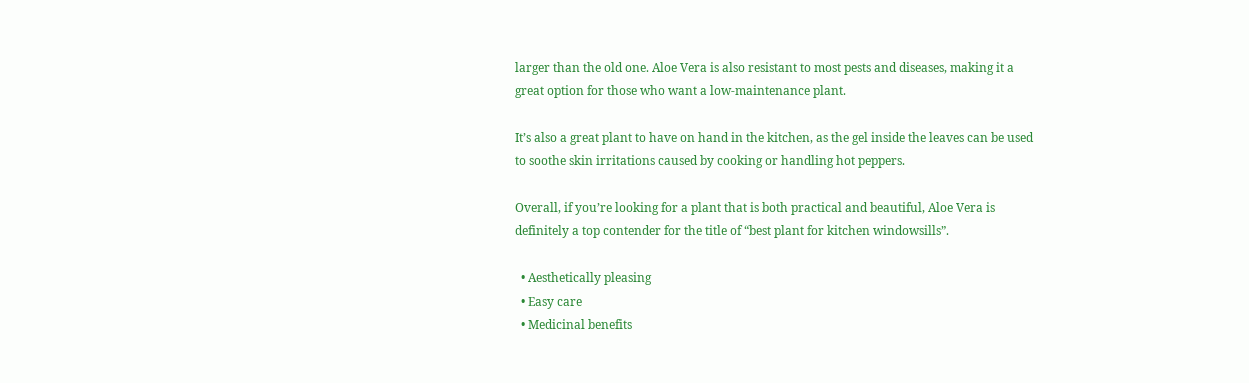larger than the old one. Aloe Vera is also resistant to most pests and diseases, making it a great option for those who want a low-maintenance plant.

It’s also a great plant to have on hand in the kitchen, as the gel inside the leaves can be used to soothe skin irritations caused by cooking or handling hot peppers.

Overall, if you’re looking for a plant that is both practical and beautiful, Aloe Vera is definitely a top contender for the title of “best plant for kitchen windowsills”.

  • Aesthetically pleasing
  • Easy care
  • Medicinal benefits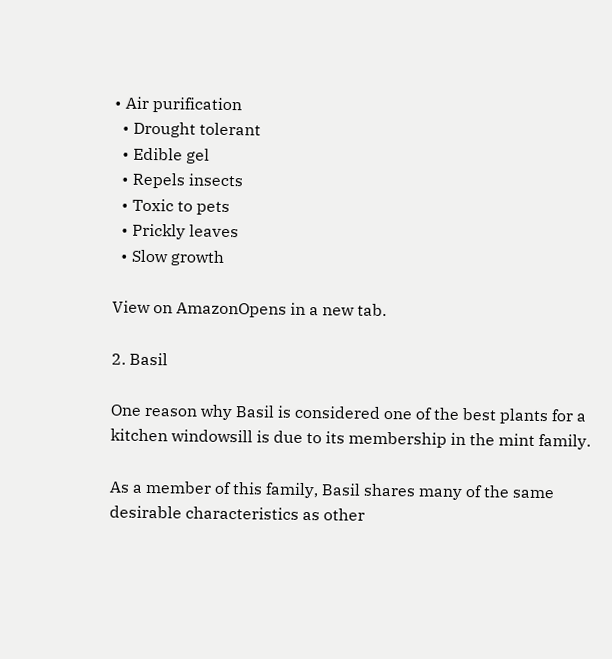• Air purification
  • Drought tolerant
  • Edible gel
  • Repels insects
  • Toxic to pets
  • Prickly leaves
  • Slow growth

View on AmazonOpens in a new tab.

2. Basil

One reason why Basil is considered one of the best plants for a kitchen windowsill is due to its membership in the mint family.

As a member of this family, Basil shares many of the same desirable characteristics as other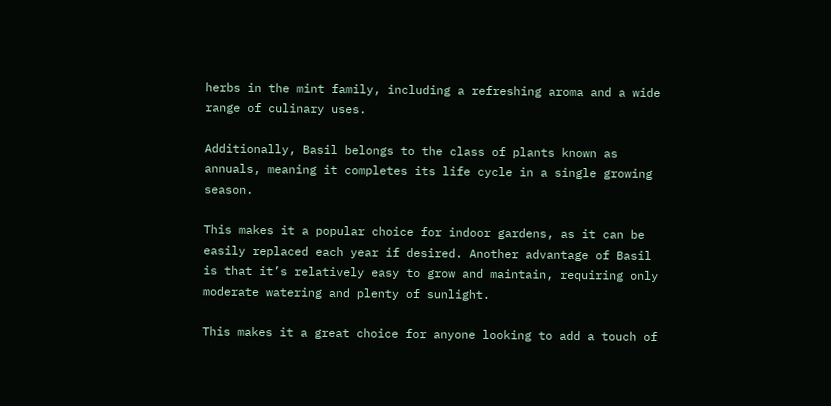herbs in the mint family, including a refreshing aroma and a wide range of culinary uses.

Additionally, Basil belongs to the class of plants known as annuals, meaning it completes its life cycle in a single growing season.

This makes it a popular choice for indoor gardens, as it can be easily replaced each year if desired. Another advantage of Basil is that it’s relatively easy to grow and maintain, requiring only moderate watering and plenty of sunlight.

This makes it a great choice for anyone looking to add a touch of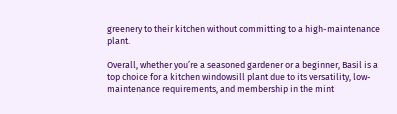greenery to their kitchen without committing to a high-maintenance plant.

Overall, whether you’re a seasoned gardener or a beginner, Basil is a top choice for a kitchen windowsill plant due to its versatility, low-maintenance requirements, and membership in the mint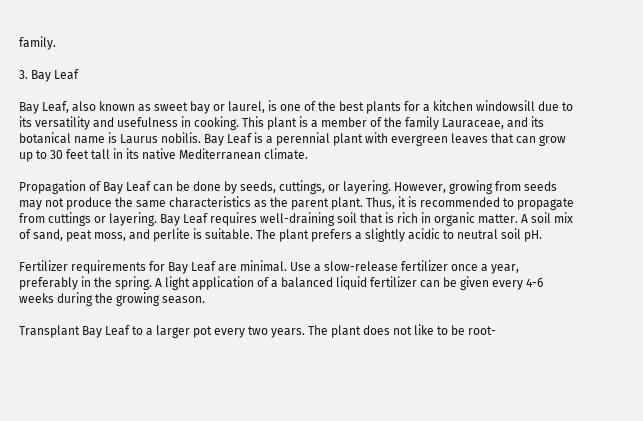family.

3. Bay Leaf

Bay Leaf, also known as sweet bay or laurel, is one of the best plants for a kitchen windowsill due to its versatility and usefulness in cooking. This plant is a member of the family Lauraceae, and its botanical name is Laurus nobilis. Bay Leaf is a perennial plant with evergreen leaves that can grow up to 30 feet tall in its native Mediterranean climate.

Propagation of Bay Leaf can be done by seeds, cuttings, or layering. However, growing from seeds may not produce the same characteristics as the parent plant. Thus, it is recommended to propagate from cuttings or layering. Bay Leaf requires well-draining soil that is rich in organic matter. A soil mix of sand, peat moss, and perlite is suitable. The plant prefers a slightly acidic to neutral soil pH.

Fertilizer requirements for Bay Leaf are minimal. Use a slow-release fertilizer once a year, preferably in the spring. A light application of a balanced liquid fertilizer can be given every 4-6 weeks during the growing season.

Transplant Bay Leaf to a larger pot every two years. The plant does not like to be root-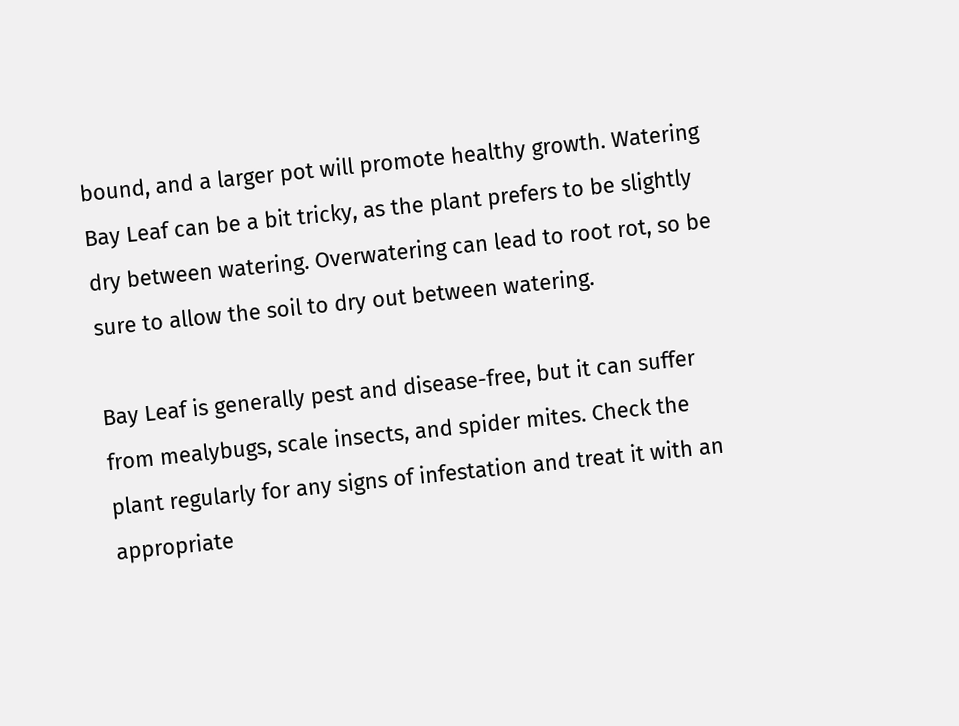bound, and a larger pot will promote healthy growth. Watering Bay Leaf can be a bit tricky, as the plant prefers to be slightly dry between watering. Overwatering can lead to root rot, so be sure to allow the soil to dry out between watering.

Bay Leaf is generally pest and disease-free, but it can suffer from mealybugs, scale insects, and spider mites. Check the plant regularly for any signs of infestation and treat it with an appropriate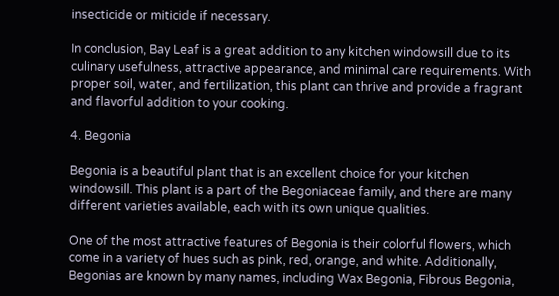insecticide or miticide if necessary.

In conclusion, Bay Leaf is a great addition to any kitchen windowsill due to its culinary usefulness, attractive appearance, and minimal care requirements. With proper soil, water, and fertilization, this plant can thrive and provide a fragrant and flavorful addition to your cooking.

4. Begonia

Begonia is a beautiful plant that is an excellent choice for your kitchen windowsill. This plant is a part of the Begoniaceae family, and there are many different varieties available, each with its own unique qualities.

One of the most attractive features of Begonia is their colorful flowers, which come in a variety of hues such as pink, red, orange, and white. Additionally, Begonias are known by many names, including Wax Begonia, Fibrous Begonia,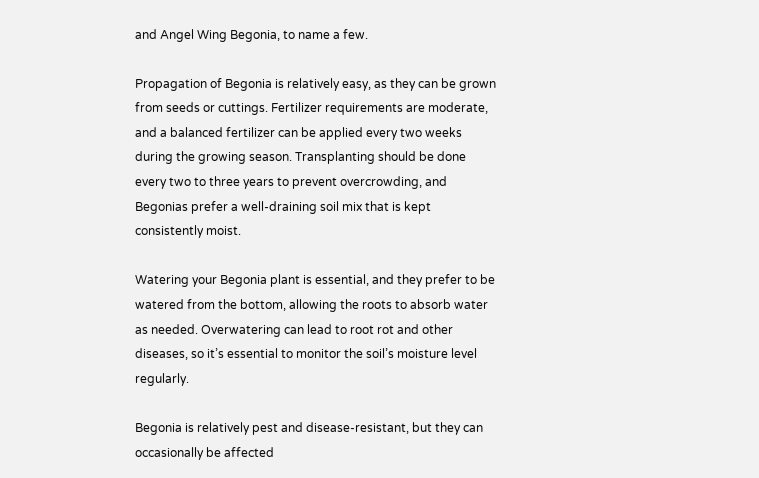and Angel Wing Begonia, to name a few.

Propagation of Begonia is relatively easy, as they can be grown from seeds or cuttings. Fertilizer requirements are moderate, and a balanced fertilizer can be applied every two weeks during the growing season. Transplanting should be done every two to three years to prevent overcrowding, and Begonias prefer a well-draining soil mix that is kept consistently moist.

Watering your Begonia plant is essential, and they prefer to be watered from the bottom, allowing the roots to absorb water as needed. Overwatering can lead to root rot and other diseases, so it’s essential to monitor the soil’s moisture level regularly.

Begonia is relatively pest and disease-resistant, but they can occasionally be affected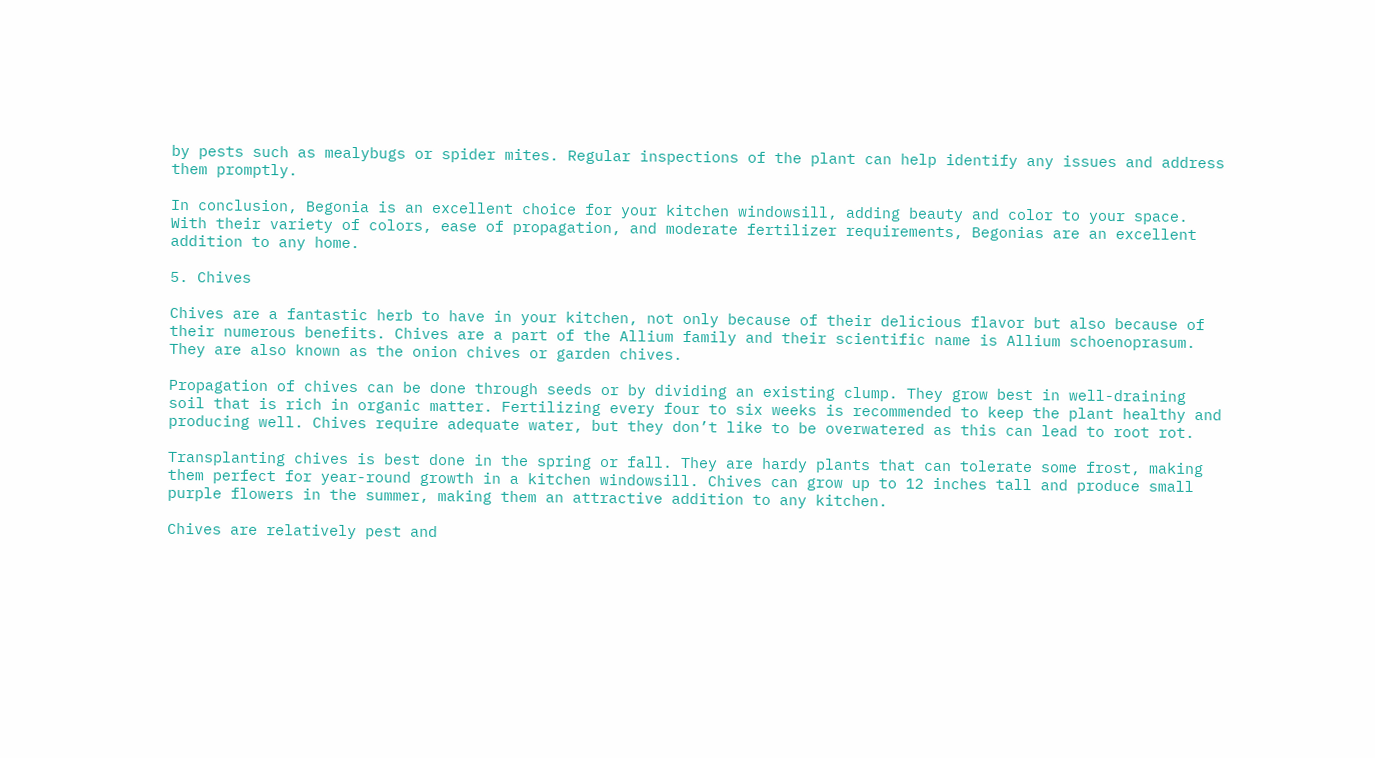by pests such as mealybugs or spider mites. Regular inspections of the plant can help identify any issues and address them promptly.

In conclusion, Begonia is an excellent choice for your kitchen windowsill, adding beauty and color to your space. With their variety of colors, ease of propagation, and moderate fertilizer requirements, Begonias are an excellent addition to any home.

5. Chives

Chives are a fantastic herb to have in your kitchen, not only because of their delicious flavor but also because of their numerous benefits. Chives are a part of the Allium family and their scientific name is Allium schoenoprasum. They are also known as the onion chives or garden chives.

Propagation of chives can be done through seeds or by dividing an existing clump. They grow best in well-draining soil that is rich in organic matter. Fertilizing every four to six weeks is recommended to keep the plant healthy and producing well. Chives require adequate water, but they don’t like to be overwatered as this can lead to root rot.

Transplanting chives is best done in the spring or fall. They are hardy plants that can tolerate some frost, making them perfect for year-round growth in a kitchen windowsill. Chives can grow up to 12 inches tall and produce small purple flowers in the summer, making them an attractive addition to any kitchen.

Chives are relatively pest and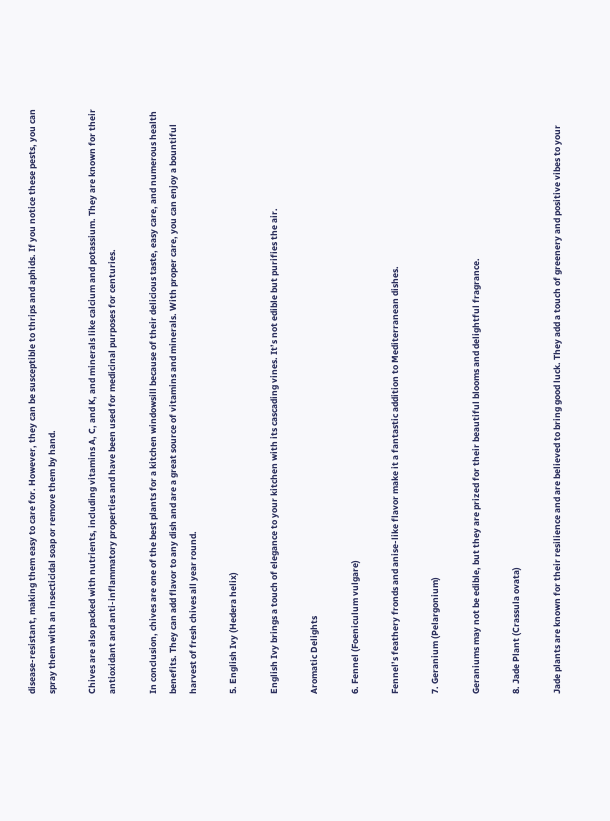disease-resistant, making them easy to care for. However, they can be susceptible to thrips and aphids. If you notice these pests, you can spray them with an insecticidal soap or remove them by hand.

Chives are also packed with nutrients, including vitamins A, C, and K, and minerals like calcium and potassium. They are known for their antioxidant and anti-inflammatory properties and have been used for medicinal purposes for centuries.

In conclusion, chives are one of the best plants for a kitchen windowsill because of their delicious taste, easy care, and numerous health benefits. They can add flavor to any dish and are a great source of vitamins and minerals. With proper care, you can enjoy a bountiful harvest of fresh chives all year round.

5. English Ivy (Hedera helix)

English Ivy brings a touch of elegance to your kitchen with its cascading vines. It’s not edible but purifies the air.

Aromatic Delights

6. Fennel (Foeniculum vulgare)

Fennel’s feathery fronds and anise-like flavor make it a fantastic addition to Mediterranean dishes.

7. Geranium (Pelargonium)

Geraniums may not be edible, but they are prized for their beautiful blooms and delightful fragrance.

8. Jade Plant (Crassula ovata)

Jade plants are known for their resilience and are believed to bring good luck. They add a touch of greenery and positive vibes to your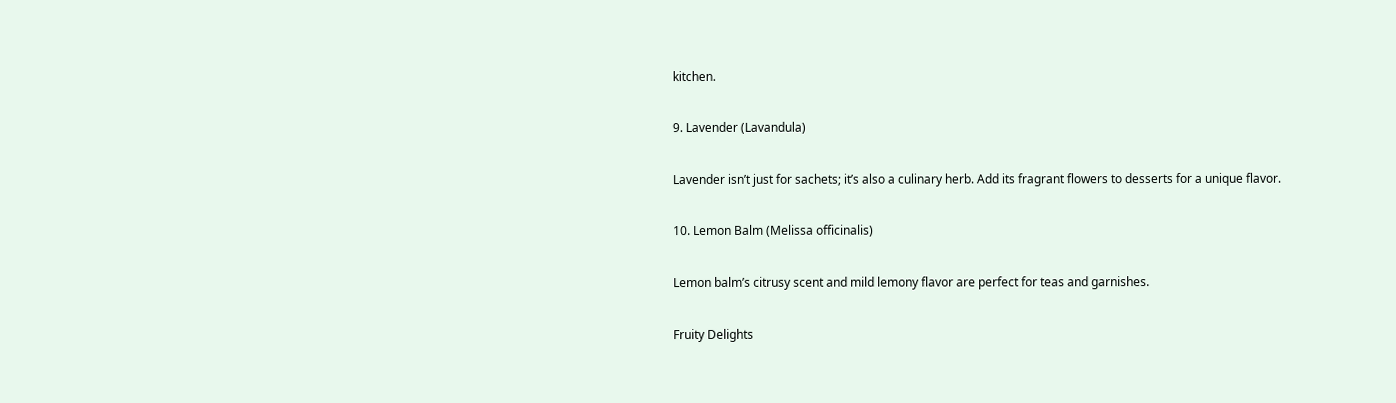kitchen.

9. Lavender (Lavandula)

Lavender isn’t just for sachets; it’s also a culinary herb. Add its fragrant flowers to desserts for a unique flavor.

10. Lemon Balm (Melissa officinalis)

Lemon balm’s citrusy scent and mild lemony flavor are perfect for teas and garnishes.

Fruity Delights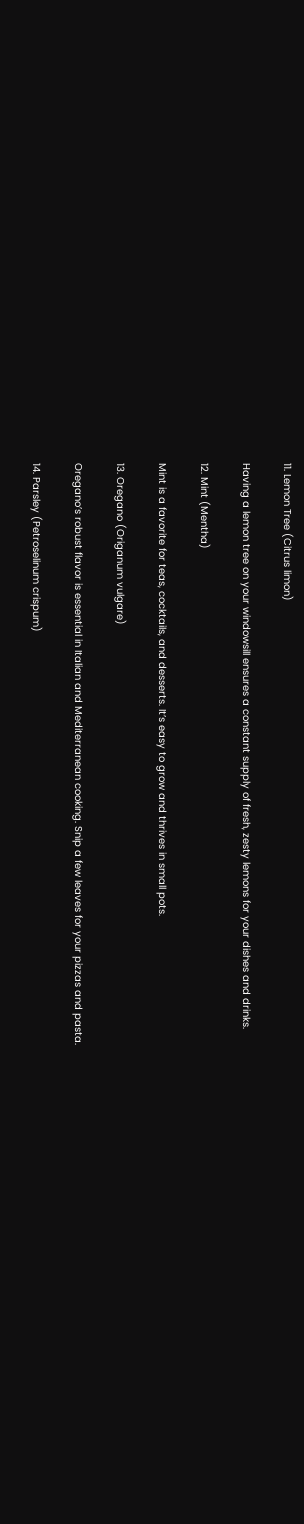11. Lemon Tree (Citrus limon)

Having a lemon tree on your windowsill ensures a constant supply of fresh, zesty lemons for your dishes and drinks.

12. Mint (Mentha)

Mint is a favorite for teas, cocktails, and desserts. It’s easy to grow and thrives in small pots.

13. Oregano (Origanum vulgare)

Oregano’s robust flavor is essential in Italian and Mediterranean cooking. Snip a few leaves for your pizzas and pasta.

14. Parsley (Petroselinum crispum)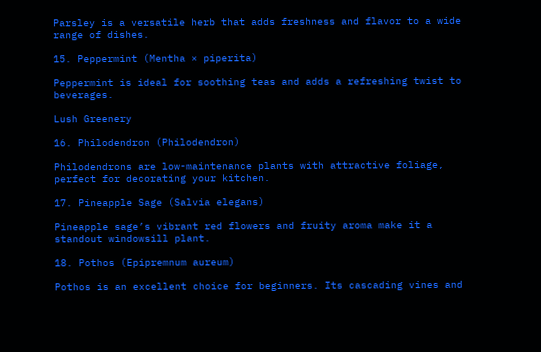Parsley is a versatile herb that adds freshness and flavor to a wide range of dishes.

15. Peppermint (Mentha × piperita)

Peppermint is ideal for soothing teas and adds a refreshing twist to beverages.

Lush Greenery

16. Philodendron (Philodendron)

Philodendrons are low-maintenance plants with attractive foliage, perfect for decorating your kitchen.

17. Pineapple Sage (Salvia elegans)

Pineapple sage’s vibrant red flowers and fruity aroma make it a standout windowsill plant.

18. Pothos (Epipremnum aureum)

Pothos is an excellent choice for beginners. Its cascading vines and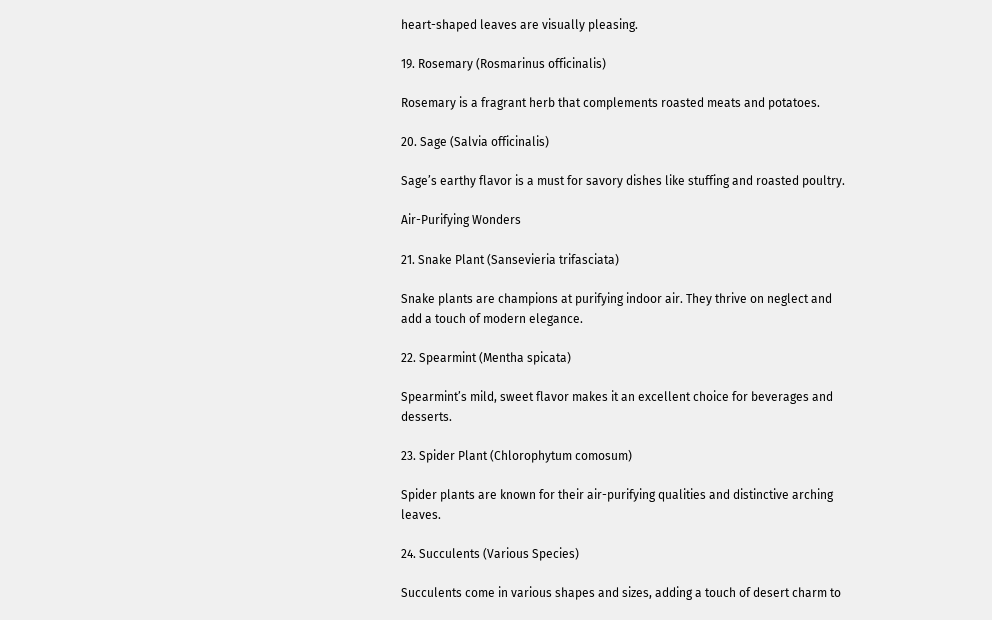heart-shaped leaves are visually pleasing.

19. Rosemary (Rosmarinus officinalis)

Rosemary is a fragrant herb that complements roasted meats and potatoes.

20. Sage (Salvia officinalis)

Sage’s earthy flavor is a must for savory dishes like stuffing and roasted poultry.

Air-Purifying Wonders

21. Snake Plant (Sansevieria trifasciata)

Snake plants are champions at purifying indoor air. They thrive on neglect and add a touch of modern elegance.

22. Spearmint (Mentha spicata)

Spearmint’s mild, sweet flavor makes it an excellent choice for beverages and desserts.

23. Spider Plant (Chlorophytum comosum)

Spider plants are known for their air-purifying qualities and distinctive arching leaves.

24. Succulents (Various Species)

Succulents come in various shapes and sizes, adding a touch of desert charm to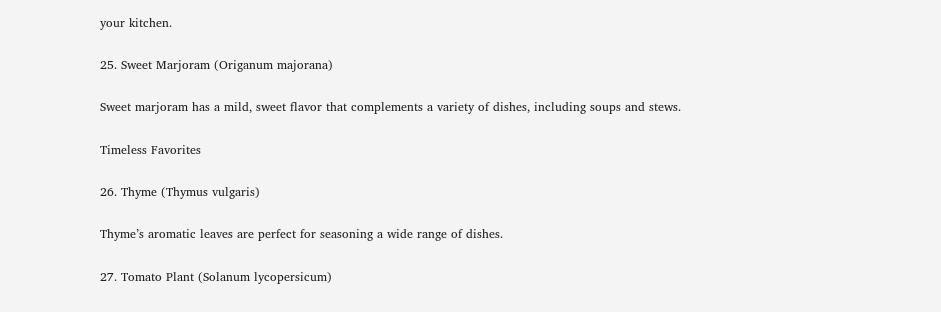your kitchen.

25. Sweet Marjoram (Origanum majorana)

Sweet marjoram has a mild, sweet flavor that complements a variety of dishes, including soups and stews.

Timeless Favorites

26. Thyme (Thymus vulgaris)

Thyme’s aromatic leaves are perfect for seasoning a wide range of dishes.

27. Tomato Plant (Solanum lycopersicum)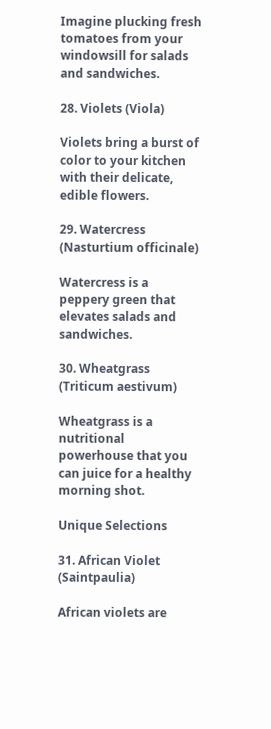Imagine plucking fresh tomatoes from your windowsill for salads and sandwiches.

28. Violets (Viola)

Violets bring a burst of color to your kitchen with their delicate, edible flowers.

29. Watercress (Nasturtium officinale)

Watercress is a peppery green that elevates salads and sandwiches.

30. Wheatgrass (Triticum aestivum)

Wheatgrass is a nutritional powerhouse that you can juice for a healthy morning shot.

Unique Selections

31. African Violet (Saintpaulia)

African violets are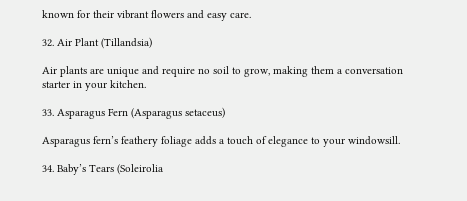known for their vibrant flowers and easy care.

32. Air Plant (Tillandsia)

Air plants are unique and require no soil to grow, making them a conversation starter in your kitchen.

33. Asparagus Fern (Asparagus setaceus)

Asparagus fern’s feathery foliage adds a touch of elegance to your windowsill.

34. Baby’s Tears (Soleirolia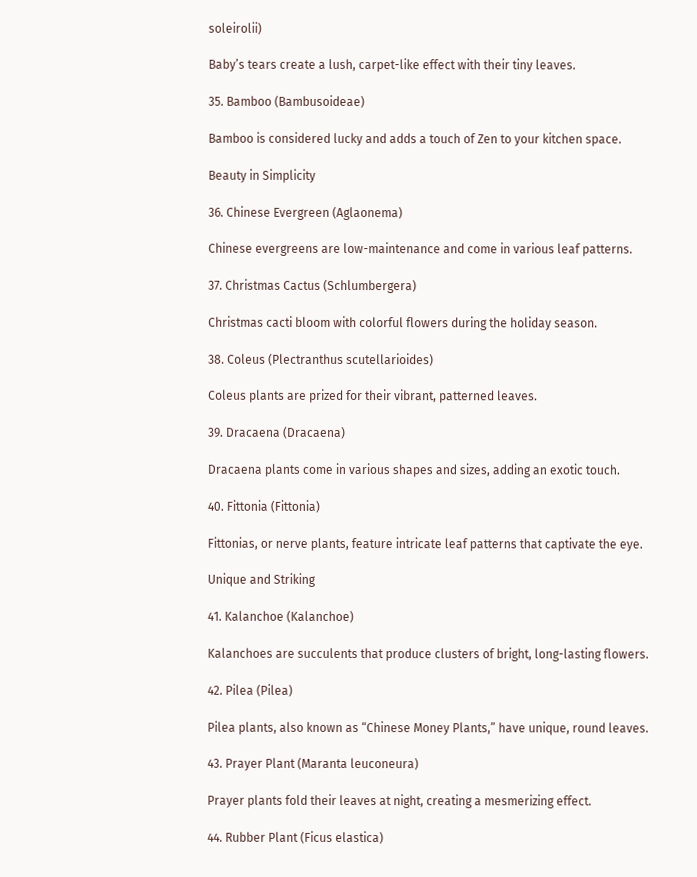soleirolii)

Baby’s tears create a lush, carpet-like effect with their tiny leaves.

35. Bamboo (Bambusoideae)

Bamboo is considered lucky and adds a touch of Zen to your kitchen space.

Beauty in Simplicity

36. Chinese Evergreen (Aglaonema)

Chinese evergreens are low-maintenance and come in various leaf patterns.

37. Christmas Cactus (Schlumbergera)

Christmas cacti bloom with colorful flowers during the holiday season.

38. Coleus (Plectranthus scutellarioides)

Coleus plants are prized for their vibrant, patterned leaves.

39. Dracaena (Dracaena)

Dracaena plants come in various shapes and sizes, adding an exotic touch.

40. Fittonia (Fittonia)

Fittonias, or nerve plants, feature intricate leaf patterns that captivate the eye.

Unique and Striking

41. Kalanchoe (Kalanchoe)

Kalanchoes are succulents that produce clusters of bright, long-lasting flowers.

42. Pilea (Pilea)

Pilea plants, also known as “Chinese Money Plants,” have unique, round leaves.

43. Prayer Plant (Maranta leuconeura)

Prayer plants fold their leaves at night, creating a mesmerizing effect.

44. Rubber Plant (Ficus elastica)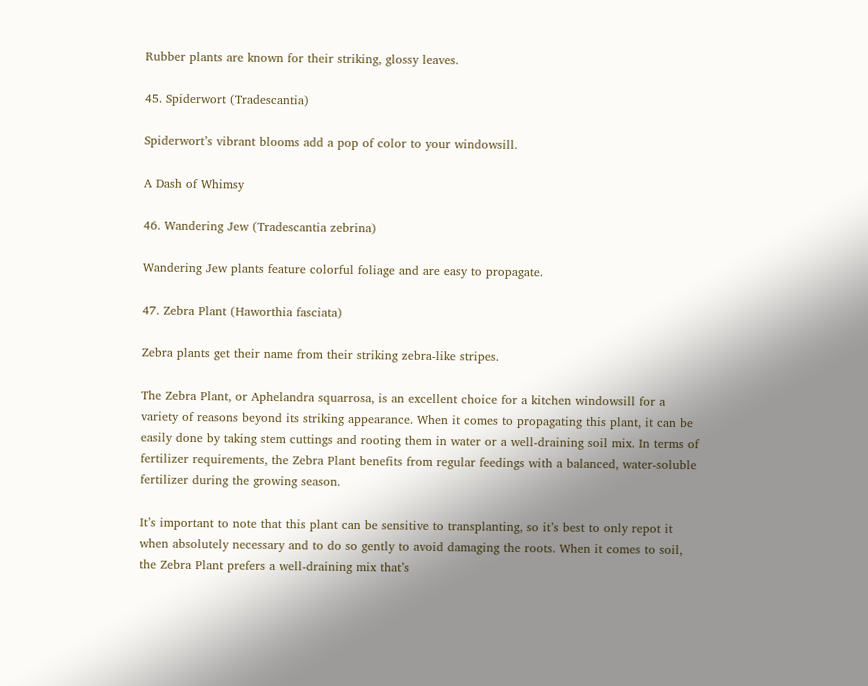Rubber plants are known for their striking, glossy leaves.

45. Spiderwort (Tradescantia)

Spiderwort’s vibrant blooms add a pop of color to your windowsill.

A Dash of Whimsy

46. Wandering Jew (Tradescantia zebrina)

Wandering Jew plants feature colorful foliage and are easy to propagate.

47. Zebra Plant (Haworthia fasciata)

Zebra plants get their name from their striking zebra-like stripes.

The Zebra Plant, or Aphelandra squarrosa, is an excellent choice for a kitchen windowsill for a variety of reasons beyond its striking appearance. When it comes to propagating this plant, it can be easily done by taking stem cuttings and rooting them in water or a well-draining soil mix. In terms of fertilizer requirements, the Zebra Plant benefits from regular feedings with a balanced, water-soluble fertilizer during the growing season.

It’s important to note that this plant can be sensitive to transplanting, so it’s best to only repot it when absolutely necessary and to do so gently to avoid damaging the roots. When it comes to soil, the Zebra Plant prefers a well-draining mix that’s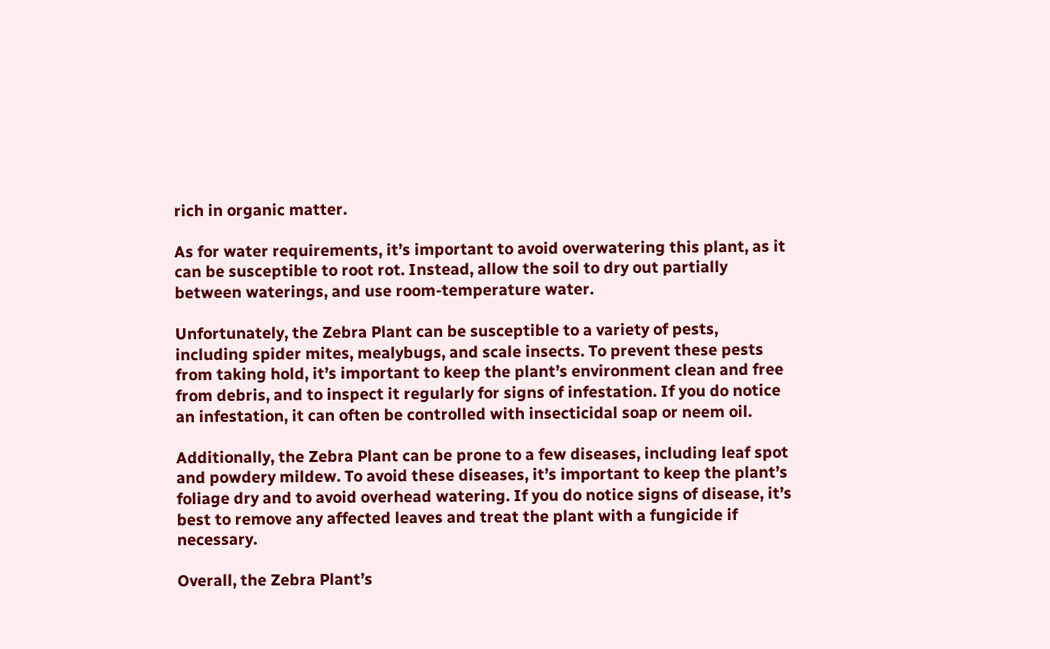rich in organic matter.

As for water requirements, it’s important to avoid overwatering this plant, as it can be susceptible to root rot. Instead, allow the soil to dry out partially between waterings, and use room-temperature water.

Unfortunately, the Zebra Plant can be susceptible to a variety of pests, including spider mites, mealybugs, and scale insects. To prevent these pests from taking hold, it’s important to keep the plant’s environment clean and free from debris, and to inspect it regularly for signs of infestation. If you do notice an infestation, it can often be controlled with insecticidal soap or neem oil.

Additionally, the Zebra Plant can be prone to a few diseases, including leaf spot and powdery mildew. To avoid these diseases, it’s important to keep the plant’s foliage dry and to avoid overhead watering. If you do notice signs of disease, it’s best to remove any affected leaves and treat the plant with a fungicide if necessary.

Overall, the Zebra Plant’s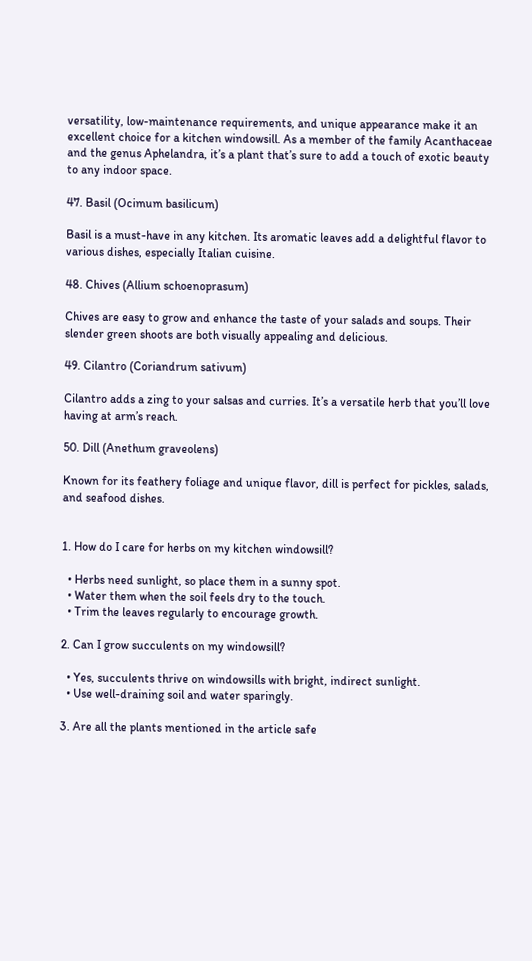versatility, low-maintenance requirements, and unique appearance make it an excellent choice for a kitchen windowsill. As a member of the family Acanthaceae and the genus Aphelandra, it’s a plant that’s sure to add a touch of exotic beauty to any indoor space.

47. Basil (Ocimum basilicum)

Basil is a must-have in any kitchen. Its aromatic leaves add a delightful flavor to various dishes, especially Italian cuisine.

48. Chives (Allium schoenoprasum)

Chives are easy to grow and enhance the taste of your salads and soups. Their slender green shoots are both visually appealing and delicious.

49. Cilantro (Coriandrum sativum)

Cilantro adds a zing to your salsas and curries. It’s a versatile herb that you’ll love having at arm’s reach.

50. Dill (Anethum graveolens)

Known for its feathery foliage and unique flavor, dill is perfect for pickles, salads, and seafood dishes.


1. How do I care for herbs on my kitchen windowsill?

  • Herbs need sunlight, so place them in a sunny spot.
  • Water them when the soil feels dry to the touch.
  • Trim the leaves regularly to encourage growth.

2. Can I grow succulents on my windowsill?

  • Yes, succulents thrive on windowsills with bright, indirect sunlight.
  • Use well-draining soil and water sparingly.

3. Are all the plants mentioned in the article safe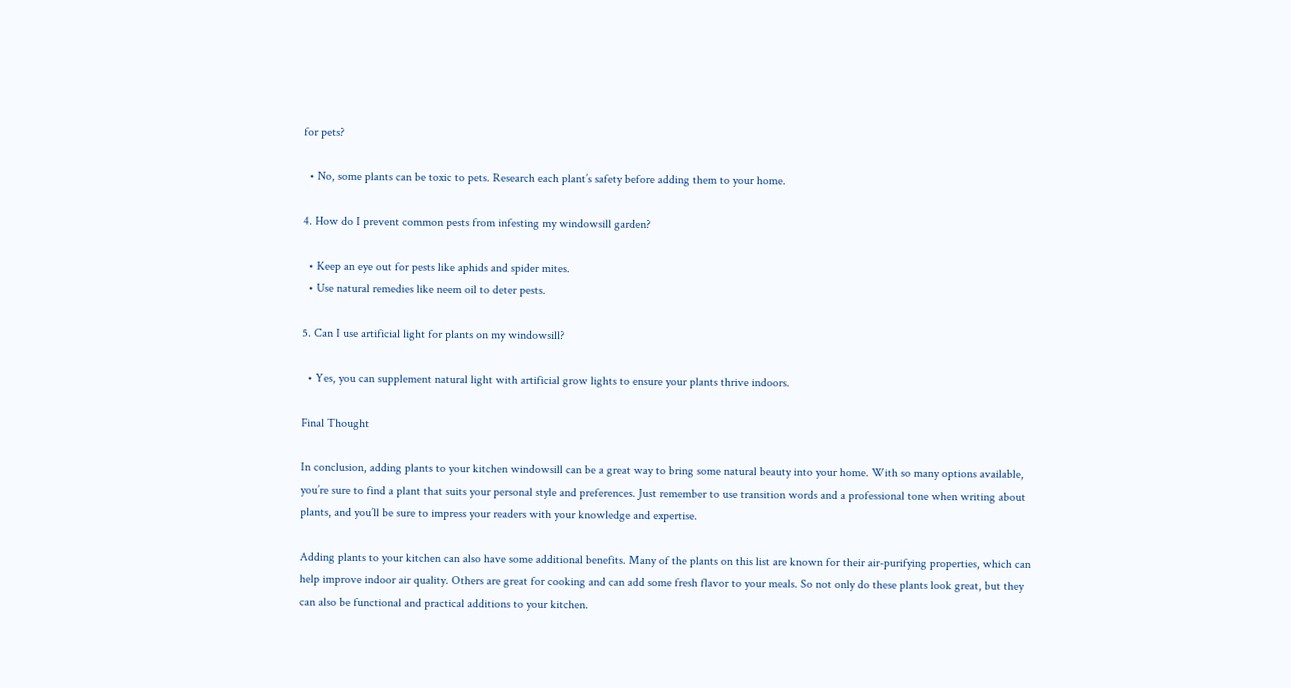for pets?

  • No, some plants can be toxic to pets. Research each plant’s safety before adding them to your home.

4. How do I prevent common pests from infesting my windowsill garden?

  • Keep an eye out for pests like aphids and spider mites.
  • Use natural remedies like neem oil to deter pests.

5. Can I use artificial light for plants on my windowsill?

  • Yes, you can supplement natural light with artificial grow lights to ensure your plants thrive indoors.

Final Thought

In conclusion, adding plants to your kitchen windowsill can be a great way to bring some natural beauty into your home. With so many options available, you’re sure to find a plant that suits your personal style and preferences. Just remember to use transition words and a professional tone when writing about plants, and you’ll be sure to impress your readers with your knowledge and expertise.

Adding plants to your kitchen can also have some additional benefits. Many of the plants on this list are known for their air-purifying properties, which can help improve indoor air quality. Others are great for cooking and can add some fresh flavor to your meals. So not only do these plants look great, but they can also be functional and practical additions to your kitchen.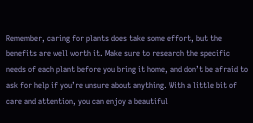Remember, caring for plants does take some effort, but the benefits are well worth it. Make sure to research the specific needs of each plant before you bring it home, and don’t be afraid to ask for help if you’re unsure about anything. With a little bit of care and attention, you can enjoy a beautiful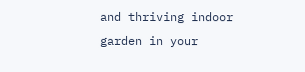and thriving indoor garden in your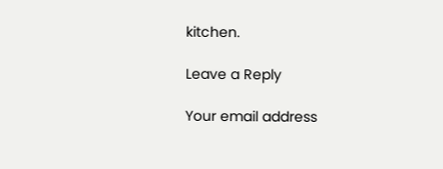kitchen.

Leave a Reply

Your email address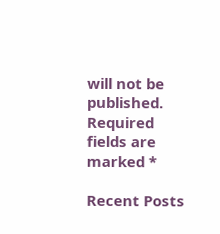will not be published. Required fields are marked *

Recent Posts